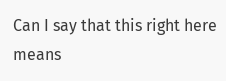Can I say that this right here means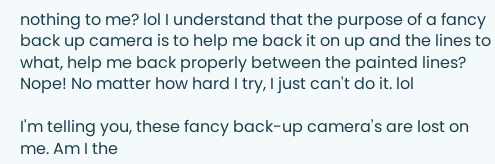nothing to me? lol I understand that the purpose of a fancy back up camera is to help me back it on up and the lines to what, help me back properly between the painted lines? Nope! No matter how hard I try, I just can't do it. lol

I'm telling you, these fancy back-up camera's are lost on me. Am I the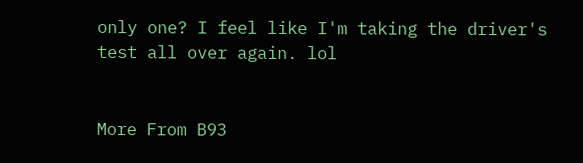only one? I feel like I'm taking the driver's test all over again. lol


More From B93